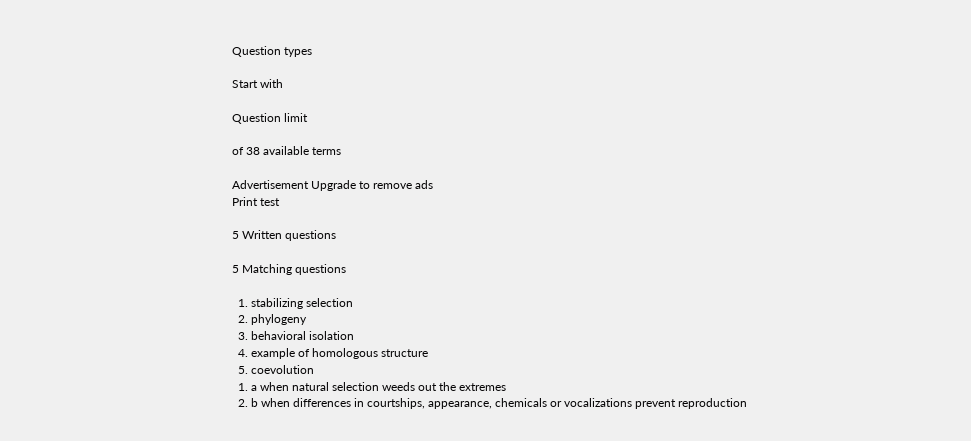Question types

Start with

Question limit

of 38 available terms

Advertisement Upgrade to remove ads
Print test

5 Written questions

5 Matching questions

  1. stabilizing selection
  2. phylogeny
  3. behavioral isolation
  4. example of homologous structure
  5. coevolution
  1. a when natural selection weeds out the extremes
  2. b when differences in courtships, appearance, chemicals or vocalizations prevent reproduction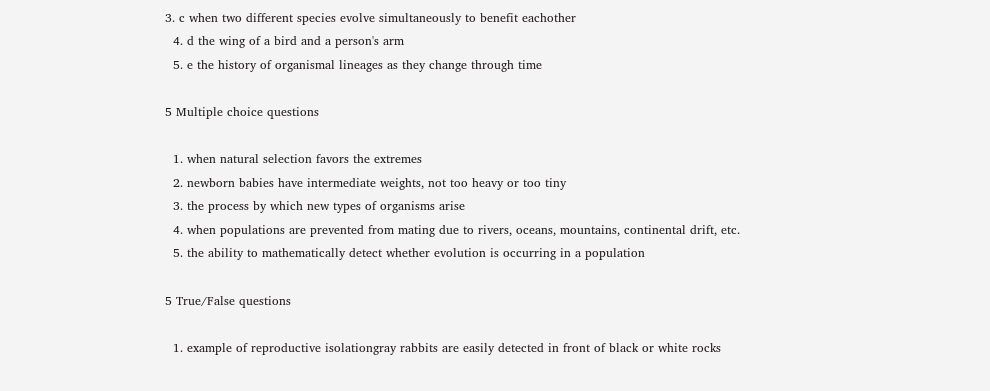3. c when two different species evolve simultaneously to benefit eachother
  4. d the wing of a bird and a person's arm
  5. e the history of organismal lineages as they change through time

5 Multiple choice questions

  1. when natural selection favors the extremes
  2. newborn babies have intermediate weights, not too heavy or too tiny
  3. the process by which new types of organisms arise
  4. when populations are prevented from mating due to rivers, oceans, mountains, continental drift, etc.
  5. the ability to mathematically detect whether evolution is occurring in a population

5 True/False questions

  1. example of reproductive isolationgray rabbits are easily detected in front of black or white rocks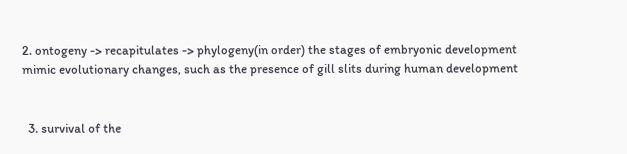2. ontogeny -> recapitulates -> phylogeny(in order) the stages of embryonic development mimic evolutionary changes, such as the presence of gill slits during human development


  3. survival of the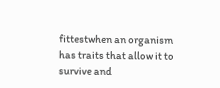fittestwhen an organism has traits that allow it to survive and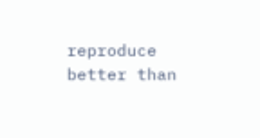reproduce better than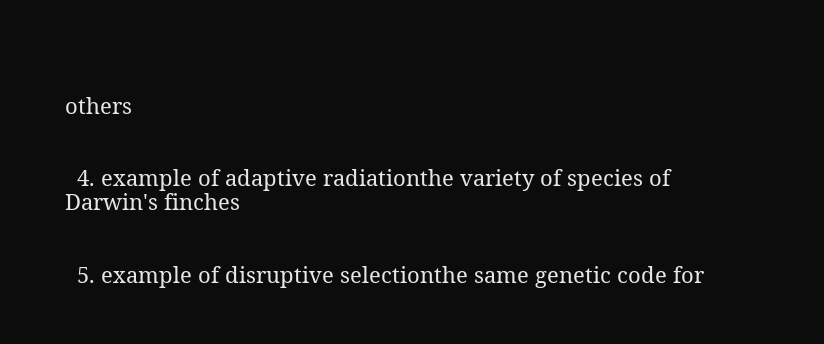others


  4. example of adaptive radiationthe variety of species of Darwin's finches


  5. example of disruptive selectionthe same genetic code for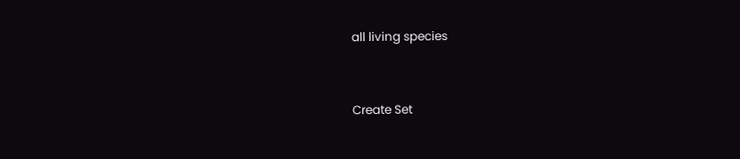all living species


Create Set